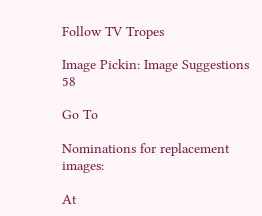Follow TV Tropes

Image Pickin: Image Suggestions 58

Go To

Nominations for replacement images:

At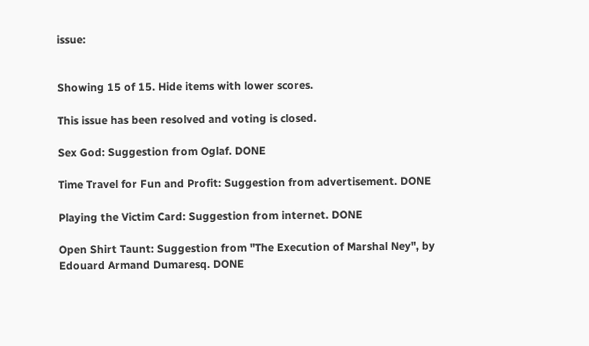issue:


Showing 15 of 15. Hide items with lower scores.

This issue has been resolved and voting is closed.

Sex God: Suggestion from Oglaf. DONE

Time Travel for Fun and Profit: Suggestion from advertisement. DONE

Playing the Victim Card: Suggestion from internet. DONE

Open Shirt Taunt: Suggestion from "The Execution of Marshal Ney", by Edouard Armand Dumaresq. DONE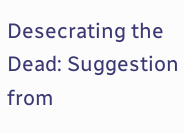Desecrating the Dead: Suggestion from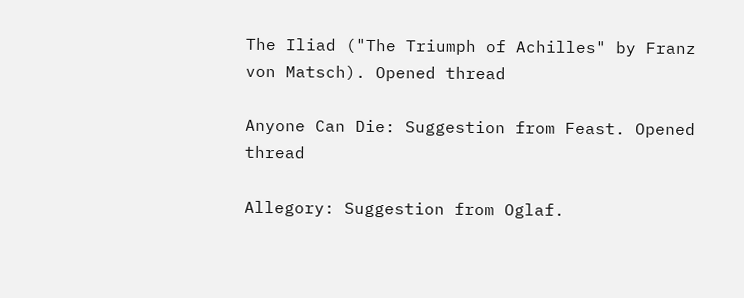The Iliad ("The Triumph of Achilles" by Franz von Matsch). Opened thread

Anyone Can Die: Suggestion from Feast. Opened thread

Allegory: Suggestion from Oglaf.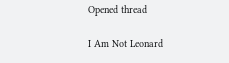Opened thread

I Am Not Leonard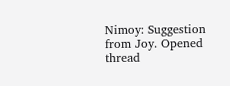Nimoy: Suggestion from Joy. Opened thread